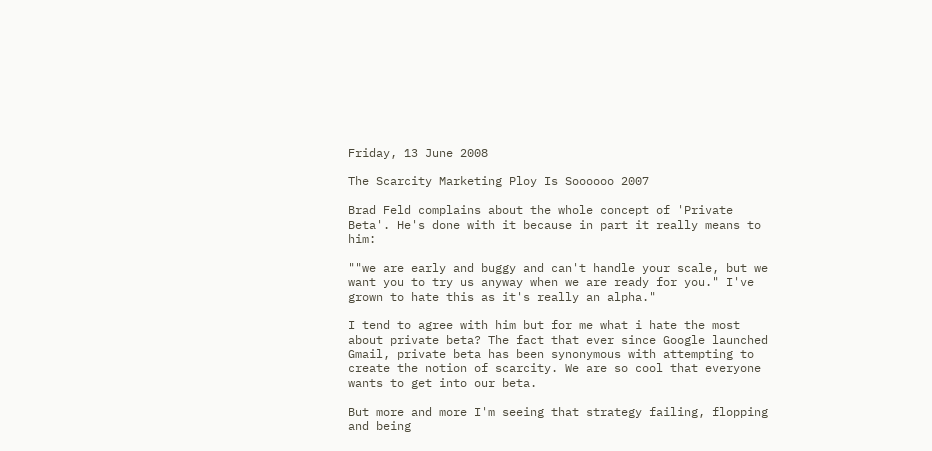Friday, 13 June 2008

The Scarcity Marketing Ploy Is Soooooo 2007

Brad Feld complains about the whole concept of 'Private Beta'. He's done with it because in part it really means to him:

""we are early and buggy and can't handle your scale, but we want you to try us anyway when we are ready for you." I've grown to hate this as it's really an alpha."

I tend to agree with him but for me what i hate the most about private beta? The fact that ever since Google launched Gmail, private beta has been synonymous with attempting to create the notion of scarcity. We are so cool that everyone wants to get into our beta.

But more and more I'm seeing that strategy failing, flopping and being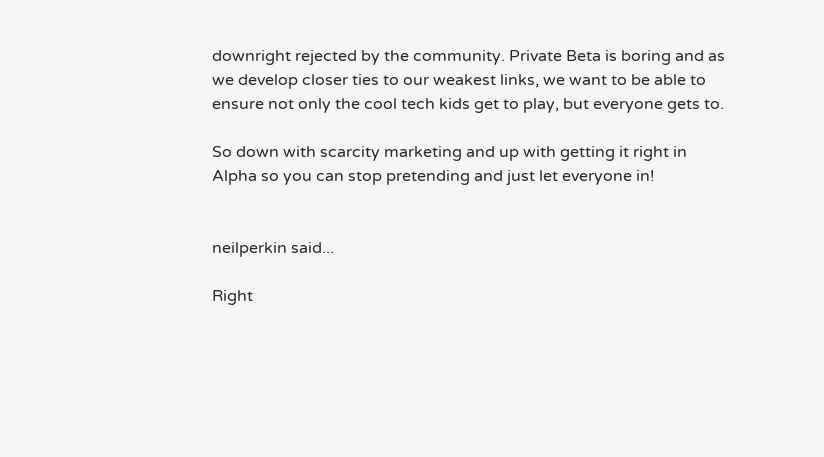downright rejected by the community. Private Beta is boring and as we develop closer ties to our weakest links, we want to be able to ensure not only the cool tech kids get to play, but everyone gets to.

So down with scarcity marketing and up with getting it right in Alpha so you can stop pretending and just let everyone in!


neilperkin said...

Right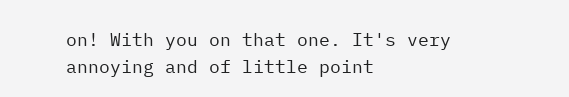on! With you on that one. It's very annoying and of little point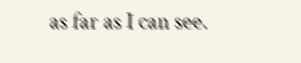as far as I can see.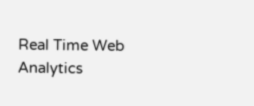Real Time Web Analytics